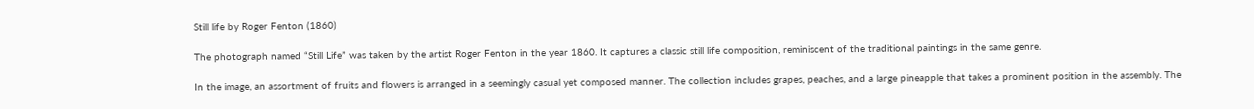Still life by Roger Fenton (1860)

The photograph named “Still Life” was taken by the artist Roger Fenton in the year 1860. It captures a classic still life composition, reminiscent of the traditional paintings in the same genre.

In the image, an assortment of fruits and flowers is arranged in a seemingly casual yet composed manner. The collection includes grapes, peaches, and a large pineapple that takes a prominent position in the assembly. The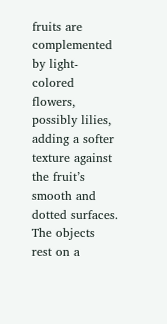fruits are complemented by light-colored flowers, possibly lilies, adding a softer texture against the fruit’s smooth and dotted surfaces. The objects rest on a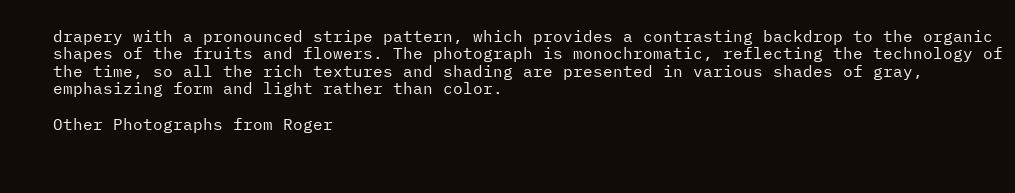drapery with a pronounced stripe pattern, which provides a contrasting backdrop to the organic shapes of the fruits and flowers. The photograph is monochromatic, reflecting the technology of the time, so all the rich textures and shading are presented in various shades of gray, emphasizing form and light rather than color.

Other Photographs from Roger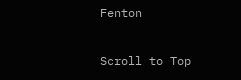Fenton

Scroll to Top